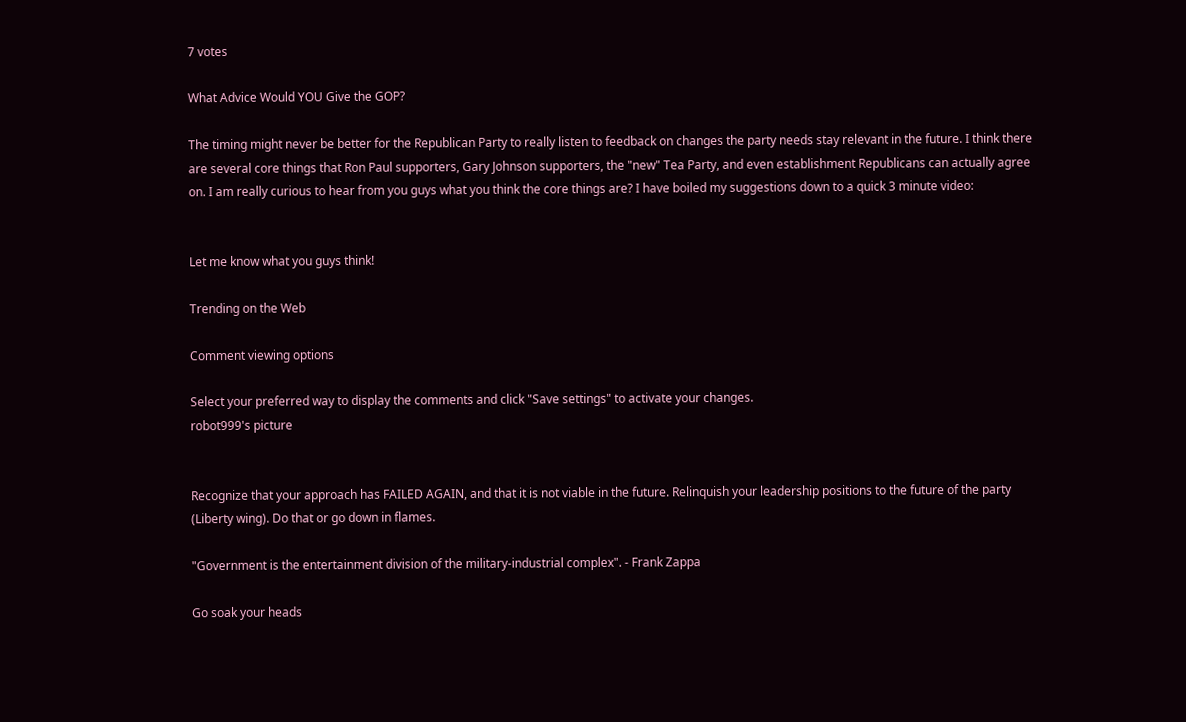7 votes

What Advice Would YOU Give the GOP?

The timing might never be better for the Republican Party to really listen to feedback on changes the party needs stay relevant in the future. I think there are several core things that Ron Paul supporters, Gary Johnson supporters, the "new" Tea Party, and even establishment Republicans can actually agree on. I am really curious to hear from you guys what you think the core things are? I have boiled my suggestions down to a quick 3 minute video:


Let me know what you guys think!

Trending on the Web

Comment viewing options

Select your preferred way to display the comments and click "Save settings" to activate your changes.
robot999's picture


Recognize that your approach has FAILED AGAIN, and that it is not viable in the future. Relinquish your leadership positions to the future of the party (Liberty wing). Do that or go down in flames.

"Government is the entertainment division of the military-industrial complex". - Frank Zappa

Go soak your heads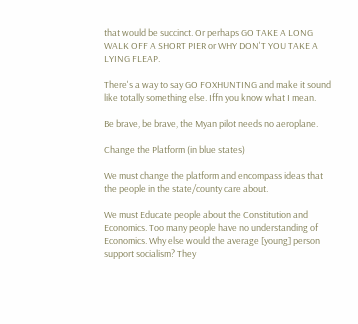that would be succinct. Or perhaps GO TAKE A LONG WALK OFF A SHORT PIER or WHY DON'T YOU TAKE A LYING FLEAP.

There's a way to say GO FOXHUNTING and make it sound like totally something else. Iffn you know what I mean.

Be brave, be brave, the Myan pilot needs no aeroplane.

Change the Platform (in blue states)

We must change the platform and encompass ideas that the people in the state/county care about.

We must Educate people about the Constitution and Economics. Too many people have no understanding of Economics. Why else would the average [young] person support socialism? They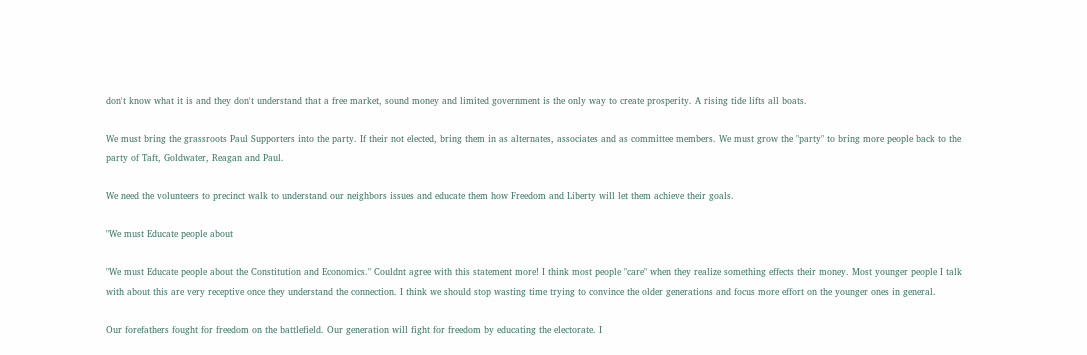don't know what it is and they don't understand that a free market, sound money and limited government is the only way to create prosperity. A rising tide lifts all boats.

We must bring the grassroots Paul Supporters into the party. If their not elected, bring them in as alternates, associates and as committee members. We must grow the "party" to bring more people back to the party of Taft, Goldwater, Reagan and Paul.

We need the volunteers to precinct walk to understand our neighbors issues and educate them how Freedom and Liberty will let them achieve their goals.

"We must Educate people about

"We must Educate people about the Constitution and Economics." Couldnt agree with this statement more! I think most people "care" when they realize something effects their money. Most younger people I talk with about this are very receptive once they understand the connection. I think we should stop wasting time trying to convince the older generations and focus more effort on the younger ones in general.

Our forefathers fought for freedom on the battlefield. Our generation will fight for freedom by educating the electorate. I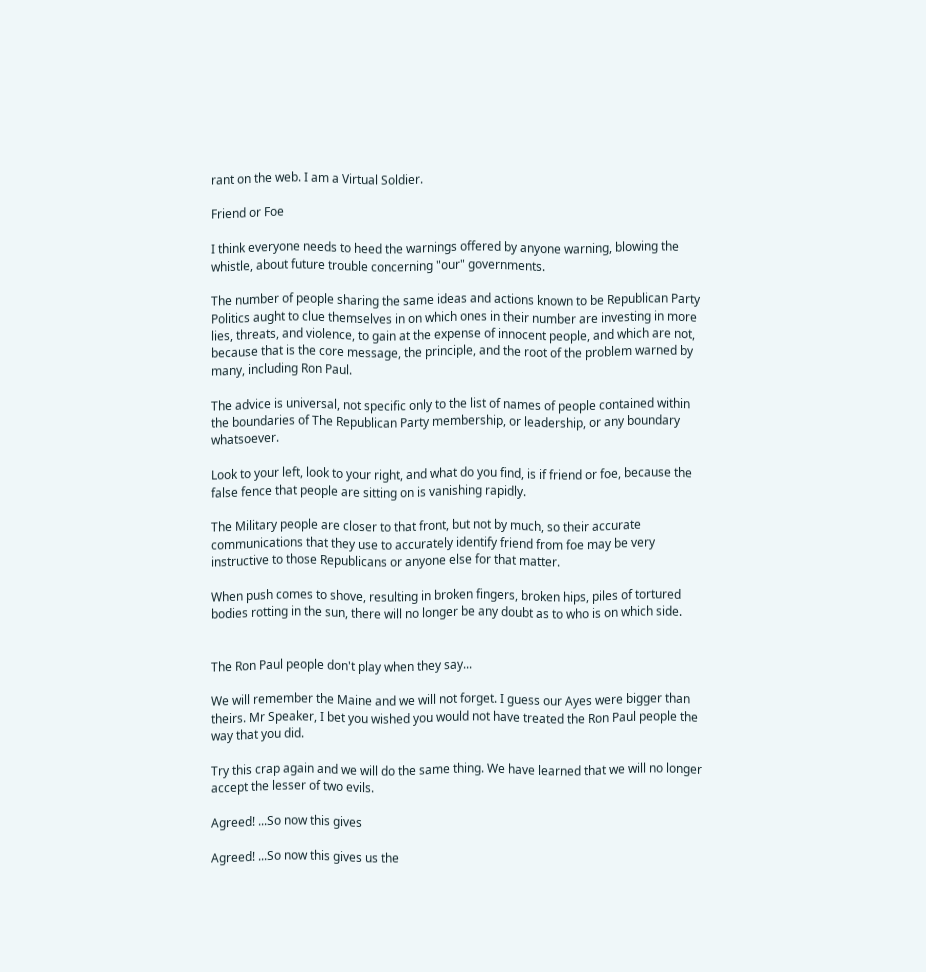rant on the web. I am a Virtual Soldier.

Friend or Foe

I think everyone needs to heed the warnings offered by anyone warning, blowing the whistle, about future trouble concerning "our" governments.

The number of people sharing the same ideas and actions known to be Republican Party Politics aught to clue themselves in on which ones in their number are investing in more lies, threats, and violence, to gain at the expense of innocent people, and which are not, because that is the core message, the principle, and the root of the problem warned by many, including Ron Paul.

The advice is universal, not specific only to the list of names of people contained within the boundaries of The Republican Party membership, or leadership, or any boundary whatsoever.

Look to your left, look to your right, and what do you find, is if friend or foe, because the false fence that people are sitting on is vanishing rapidly.

The Military people are closer to that front, but not by much, so their accurate communications that they use to accurately identify friend from foe may be very instructive to those Republicans or anyone else for that matter.

When push comes to shove, resulting in broken fingers, broken hips, piles of tortured bodies rotting in the sun, there will no longer be any doubt as to who is on which side.


The Ron Paul people don't play when they say...

We will remember the Maine and we will not forget. I guess our Ayes were bigger than theirs. Mr Speaker, I bet you wished you would not have treated the Ron Paul people the way that you did.

Try this crap again and we will do the same thing. We have learned that we will no longer accept the lesser of two evils.

Agreed! ...So now this gives

Agreed! ...So now this gives us the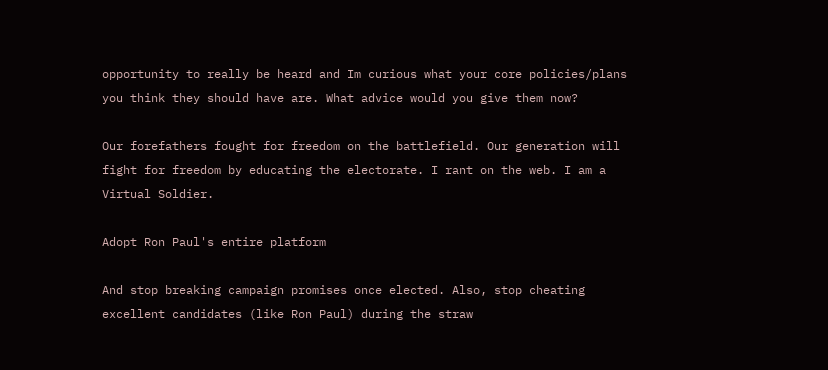opportunity to really be heard and Im curious what your core policies/plans you think they should have are. What advice would you give them now?

Our forefathers fought for freedom on the battlefield. Our generation will fight for freedom by educating the electorate. I rant on the web. I am a Virtual Soldier.

Adopt Ron Paul's entire platform

And stop breaking campaign promises once elected. Also, stop cheating excellent candidates (like Ron Paul) during the straw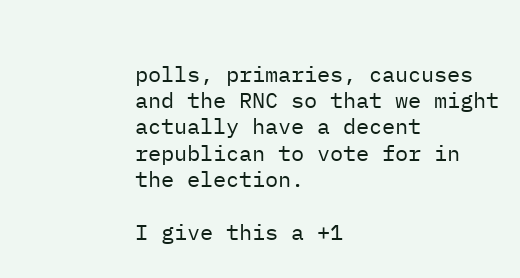polls, primaries, caucuses and the RNC so that we might actually have a decent republican to vote for in the election.

I give this a +1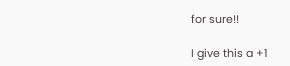for sure!!

I give this a +1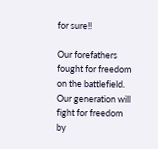for sure!!

Our forefathers fought for freedom on the battlefield. Our generation will fight for freedom by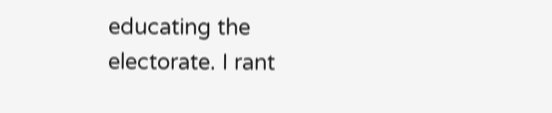educating the electorate. I rant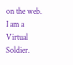on the web. I am a Virtual Soldier.